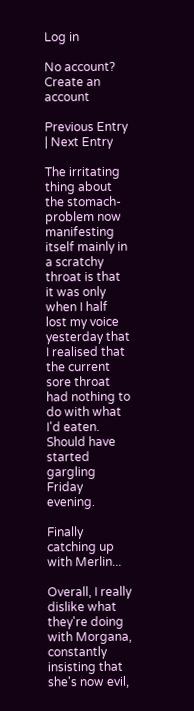Log in

No account? Create an account

Previous Entry | Next Entry

The irritating thing about the stomach-problem now manifesting itself mainly in a scratchy throat is that it was only when I half lost my voice yesterday that I realised that the current sore throat had nothing to do with what I'd eaten. Should have started gargling Friday evening.

Finally catching up with Merlin...

Overall, I really dislike what they're doing with Morgana, constantly insisting that she's now evil,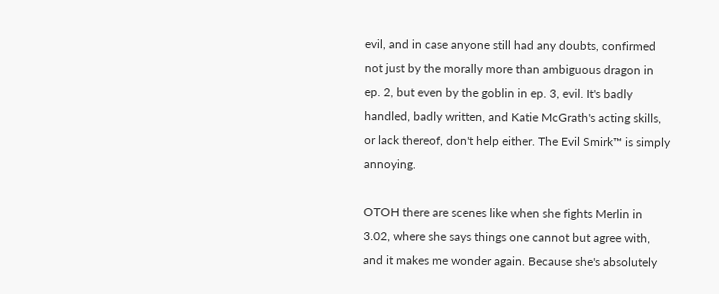evil, and in case anyone still had any doubts, confirmed not just by the morally more than ambiguous dragon in ep. 2, but even by the goblin in ep. 3, evil. It's badly handled, badly written, and Katie McGrath's acting skills, or lack thereof, don't help either. The Evil Smirk™ is simply annoying.

OTOH there are scenes like when she fights Merlin in 3.02, where she says things one cannot but agree with, and it makes me wonder again. Because she's absolutely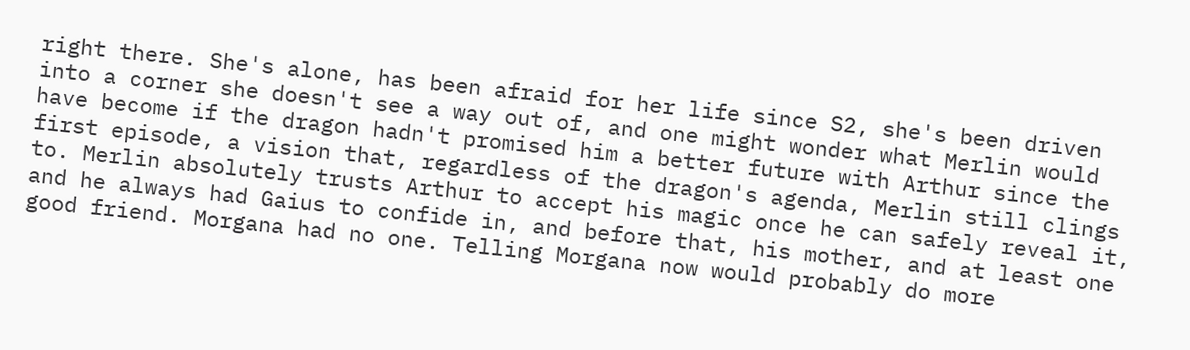right there. She's alone, has been afraid for her life since S2, she's been driven into a corner she doesn't see a way out of, and one might wonder what Merlin would have become if the dragon hadn't promised him a better future with Arthur since the first episode, a vision that, regardless of the dragon's agenda, Merlin still clings to. Merlin absolutely trusts Arthur to accept his magic once he can safely reveal it, and he always had Gaius to confide in, and before that, his mother, and at least one good friend. Morgana had no one. Telling Morgana now would probably do more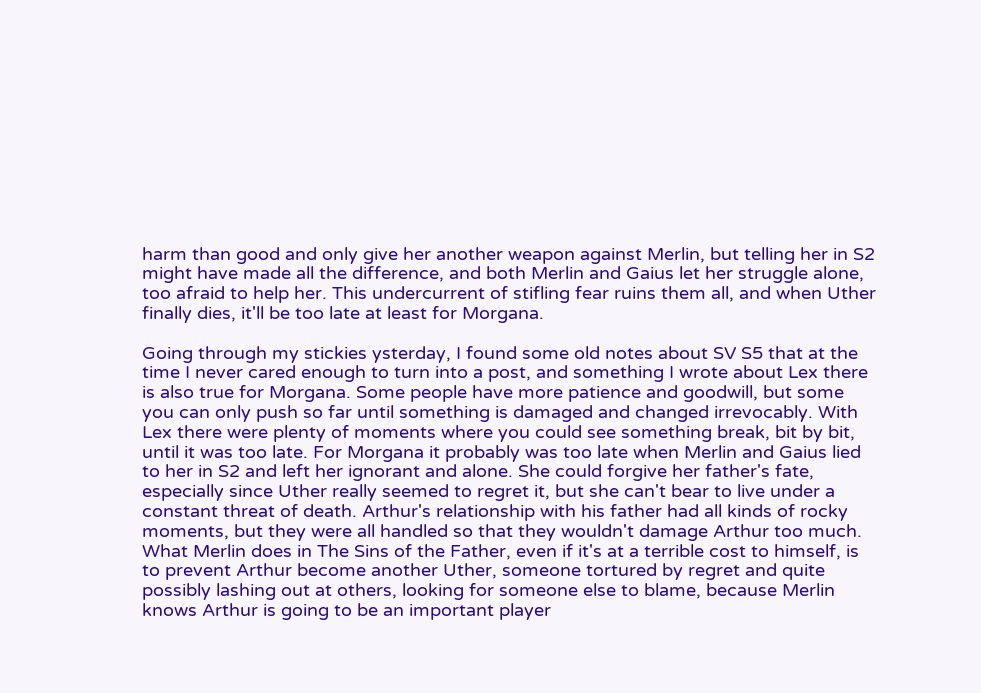harm than good and only give her another weapon against Merlin, but telling her in S2 might have made all the difference, and both Merlin and Gaius let her struggle alone, too afraid to help her. This undercurrent of stifling fear ruins them all, and when Uther finally dies, it'll be too late at least for Morgana.

Going through my stickies ysterday, I found some old notes about SV S5 that at the time I never cared enough to turn into a post, and something I wrote about Lex there is also true for Morgana. Some people have more patience and goodwill, but some you can only push so far until something is damaged and changed irrevocably. With Lex there were plenty of moments where you could see something break, bit by bit, until it was too late. For Morgana it probably was too late when Merlin and Gaius lied to her in S2 and left her ignorant and alone. She could forgive her father's fate, especially since Uther really seemed to regret it, but she can't bear to live under a constant threat of death. Arthur's relationship with his father had all kinds of rocky moments, but they were all handled so that they wouldn't damage Arthur too much. What Merlin does in The Sins of the Father, even if it's at a terrible cost to himself, is to prevent Arthur become another Uther, someone tortured by regret and quite possibly lashing out at others, looking for someone else to blame, because Merlin knows Arthur is going to be an important player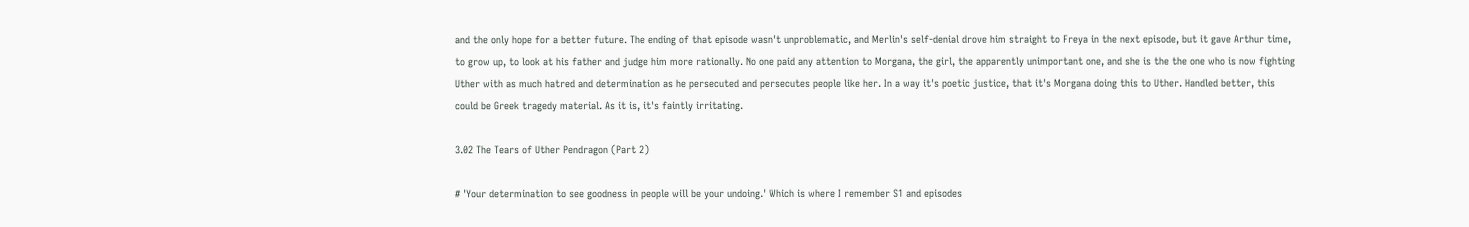and the only hope for a better future. The ending of that episode wasn't unproblematic, and Merlin's self-denial drove him straight to Freya in the next episode, but it gave Arthur time, to grow up, to look at his father and judge him more rationally. No one paid any attention to Morgana, the girl, the apparently unimportant one, and she is the the one who is now fighting Uther with as much hatred and determination as he persecuted and persecutes people like her. In a way it's poetic justice, that it's Morgana doing this to Uther. Handled better, this could be Greek tragedy material. As it is, it's faintly irritating.

3.02 The Tears of Uther Pendragon (Part 2)

# 'Your determination to see goodness in people will be your undoing.' Which is where I remember S1 and episodes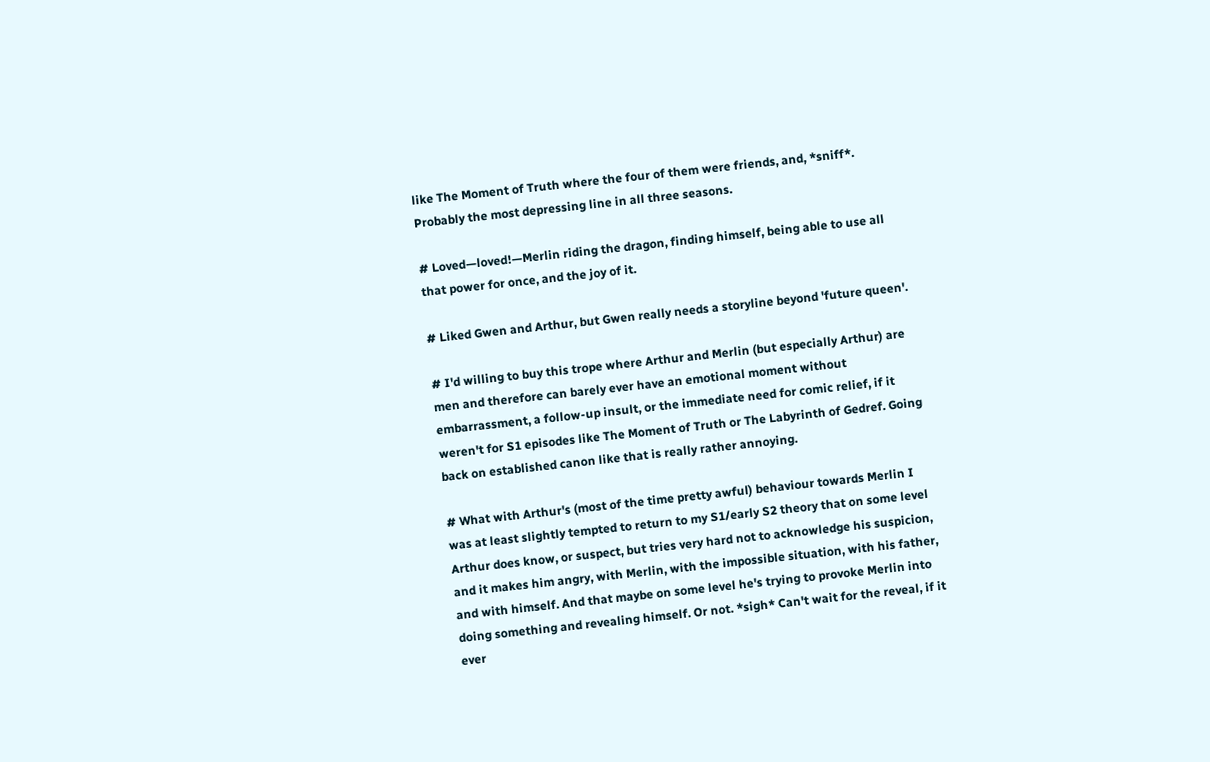like The Moment of Truth where the four of them were friends, and, *sniff*. Probably the most depressing line in all three seasons.

# Loved—loved!—Merlin riding the dragon, finding himself, being able to use all that power for once, and the joy of it.

# Liked Gwen and Arthur, but Gwen really needs a storyline beyond 'future queen'.

# I'd willing to buy this trope where Arthur and Merlin (but especially Arthur) are men and therefore can barely ever have an emotional moment without embarrassment, a follow-up insult, or the immediate need for comic relief, if it weren't for S1 episodes like The Moment of Truth or The Labyrinth of Gedref. Going back on established canon like that is really rather annoying.

# What with Arthur's (most of the time pretty awful) behaviour towards Merlin I was at least slightly tempted to return to my S1/early S2 theory that on some level Arthur does know, or suspect, but tries very hard not to acknowledge his suspicion, and it makes him angry, with Merlin, with the impossible situation, with his father, and with himself. And that maybe on some level he's trying to provoke Merlin into doing something and revealing himself. Or not. *sigh* Can't wait for the reveal, if it ever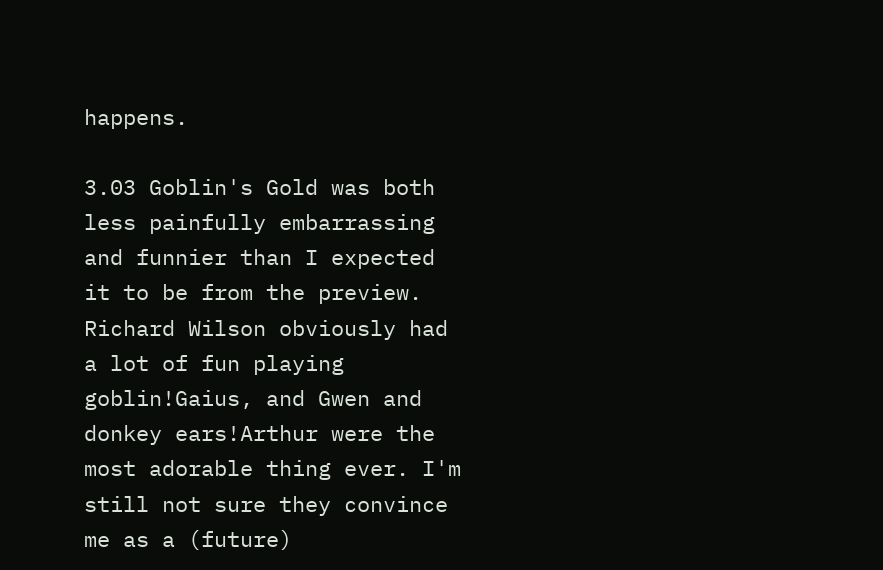happens.

3.03 Goblin's Gold was both less painfully embarrassing and funnier than I expected it to be from the preview. Richard Wilson obviously had a lot of fun playing goblin!Gaius, and Gwen and donkey ears!Arthur were the most adorable thing ever. I'm still not sure they convince me as a (future)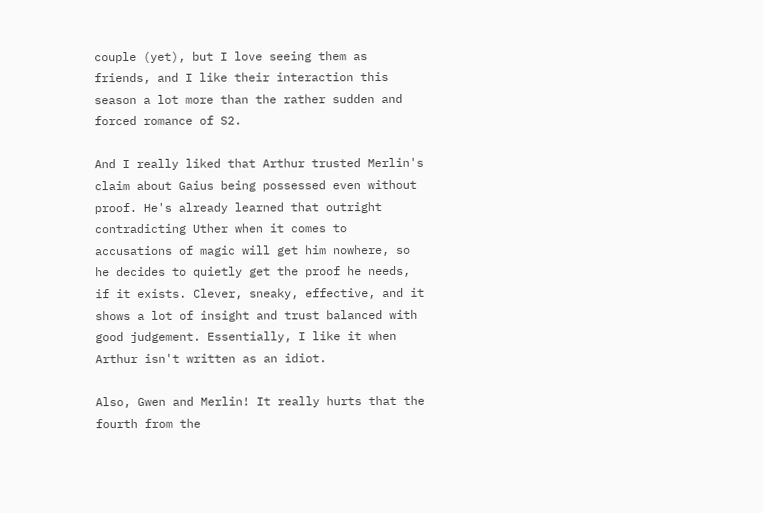couple (yet), but I love seeing them as friends, and I like their interaction this season a lot more than the rather sudden and forced romance of S2.

And I really liked that Arthur trusted Merlin's claim about Gaius being possessed even without proof. He's already learned that outright contradicting Uther when it comes to accusations of magic will get him nowhere, so he decides to quietly get the proof he needs, if it exists. Clever, sneaky, effective, and it shows a lot of insight and trust balanced with good judgement. Essentially, I like it when Arthur isn't written as an idiot.

Also, Gwen and Merlin! It really hurts that the fourth from the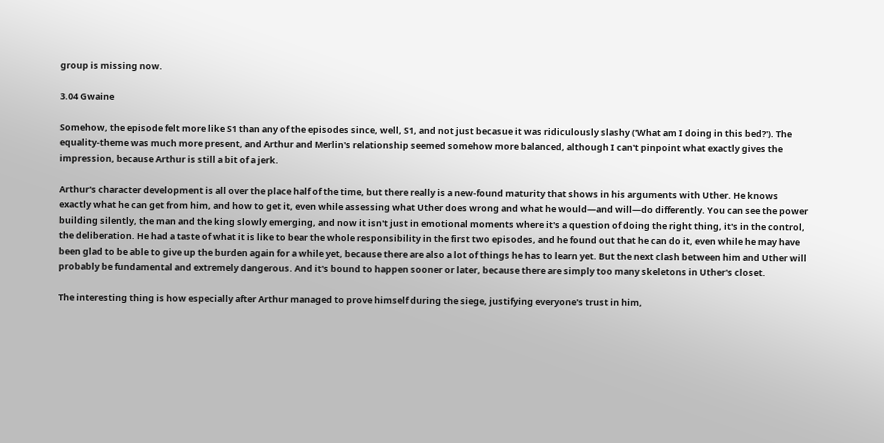group is missing now.

3.04 Gwaine

Somehow, the episode felt more like S1 than any of the episodes since, well, S1, and not just becasue it was ridiculously slashy ('What am I doing in this bed?'). The equality-theme was much more present, and Arthur and Merlin's relationship seemed somehow more balanced, although I can't pinpoint what exactly gives the impression, because Arthur is still a bit of a jerk.

Arthur's character development is all over the place half of the time, but there really is a new-found maturity that shows in his arguments with Uther. He knows exactly what he can get from him, and how to get it, even while assessing what Uther does wrong and what he would—and will—do differently. You can see the power building silently, the man and the king slowly emerging, and now it isn't just in emotional moments where it's a question of doing the right thing, it's in the control, the deliberation. He had a taste of what it is like to bear the whole responsibility in the first two episodes, and he found out that he can do it, even while he may have been glad to be able to give up the burden again for a while yet, because there are also a lot of things he has to learn yet. But the next clash between him and Uther will probably be fundamental and extremely dangerous. And it's bound to happen sooner or later, because there are simply too many skeletons in Uther's closet.

The interesting thing is how especially after Arthur managed to prove himself during the siege, justifying everyone's trust in him,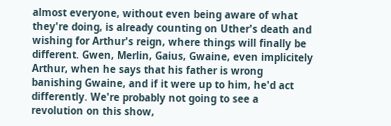almost everyone, without even being aware of what they're doing, is already counting on Uther's death and wishing for Arthur's reign, where things will finally be different. Gwen, Merlin, Gaius, Gwaine, even implicitely Arthur, when he says that his father is wrong banishing Gwaine, and if it were up to him, he'd act differently. We're probably not going to see a revolution on this show,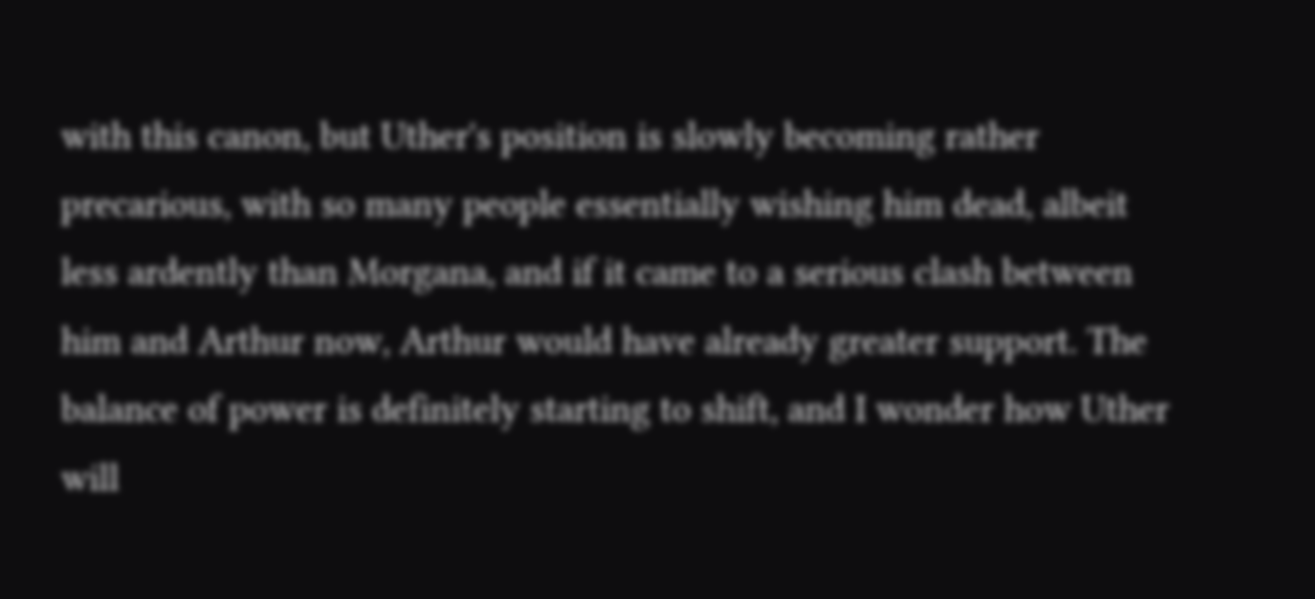with this canon, but Uther's position is slowly becoming rather precarious, with so many people essentially wishing him dead, albeit less ardently than Morgana, and if it came to a serious clash between him and Arthur now, Arthur would have already greater support. The balance of power is definitely starting to shift, and I wonder how Uther will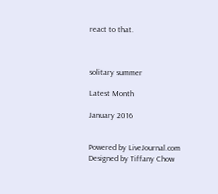react to that.



solitary summer

Latest Month

January 2016


Powered by LiveJournal.com
Designed by Tiffany Chow